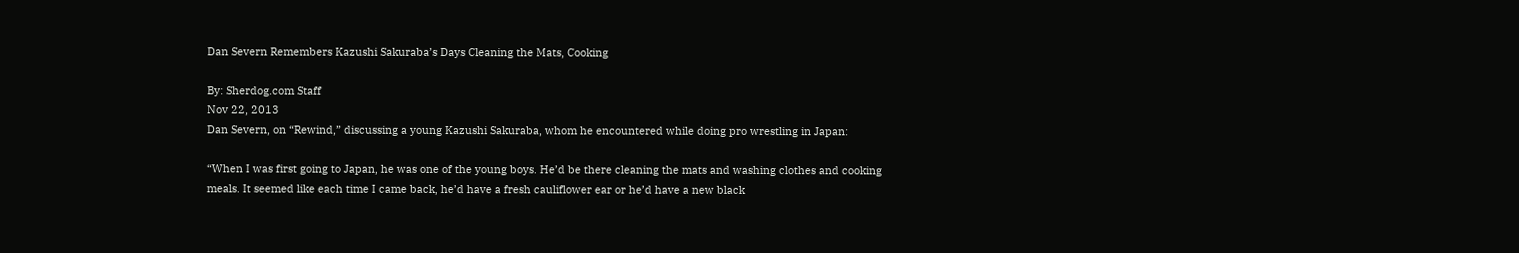Dan Severn Remembers Kazushi Sakuraba’s Days Cleaning the Mats, Cooking

By: Sherdog.com Staff
Nov 22, 2013
Dan Severn, on “Rewind,” discussing a young Kazushi Sakuraba, whom he encountered while doing pro wrestling in Japan:

“When I was first going to Japan, he was one of the young boys. He’d be there cleaning the mats and washing clothes and cooking meals. It seemed like each time I came back, he’d have a fresh cauliflower ear or he’d have a new black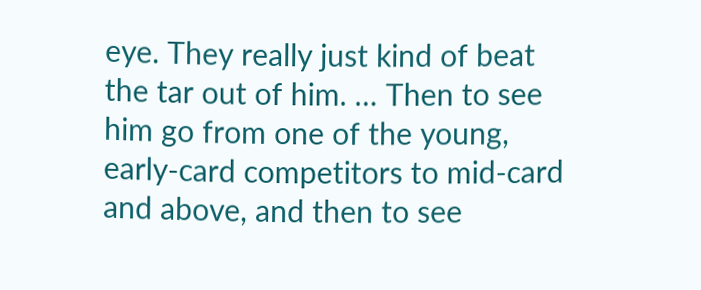eye. They really just kind of beat the tar out of him. … Then to see him go from one of the young, early-card competitors to mid-card and above, and then to see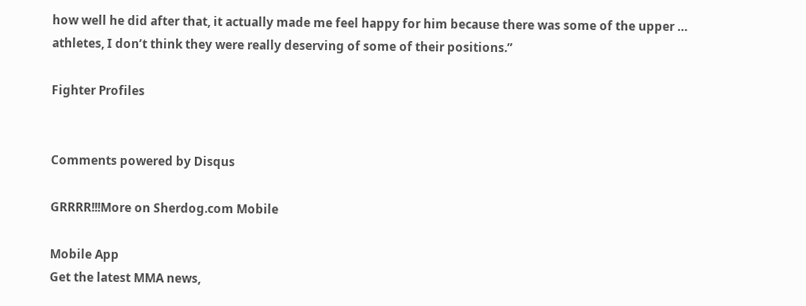how well he did after that, it actually made me feel happy for him because there was some of the upper … athletes, I don’t think they were really deserving of some of their positions.”

Fighter Profiles


Comments powered by Disqus

GRRRR!!!More on Sherdog.com Mobile

Mobile App
Get the latest MMA news,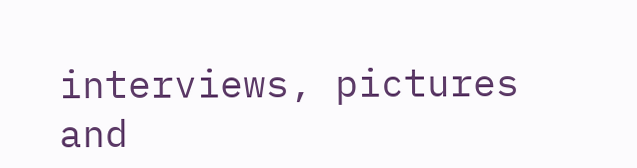interviews, pictures and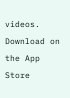videos.
Download on the App Store